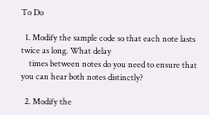To Do

  1. Modify the sample code so that each note lasts twice as long. What delay
    times between notes do you need to ensure that you can hear both notes distinctly?

  2. Modify the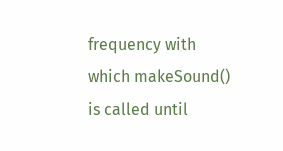frequency with which makeSound() is called until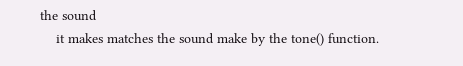the sound
    it makes matches the sound make by the tone() function.